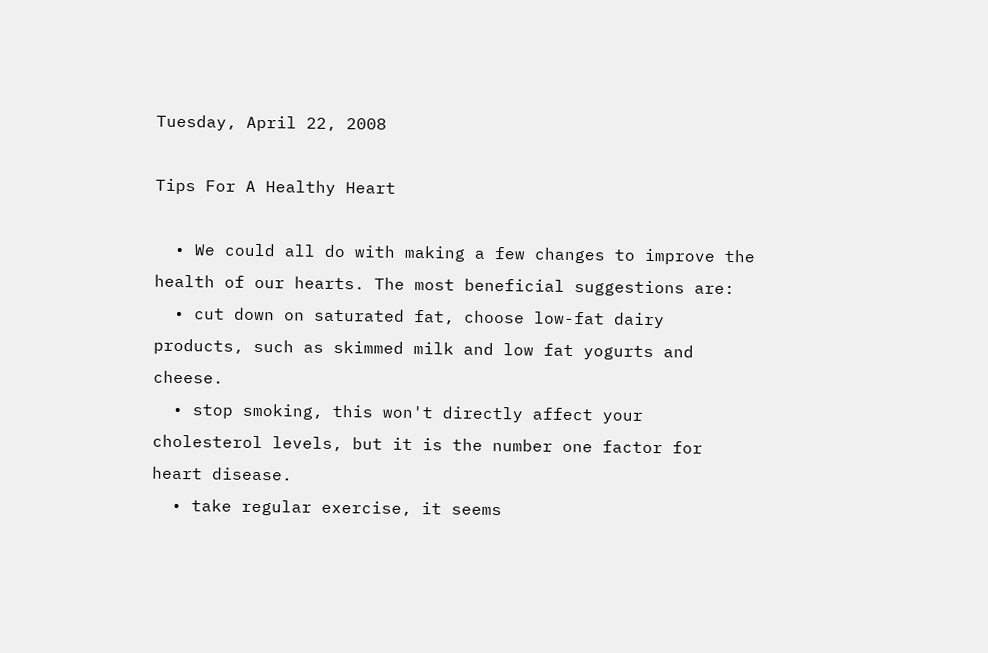Tuesday, April 22, 2008

Tips For A Healthy Heart

  • We could all do with making a few changes to improve the health of our hearts. The most beneficial suggestions are:
  • cut down on saturated fat, choose low-fat dairy products, such as skimmed milk and low fat yogurts and cheese.
  • stop smoking, this won't directly affect your cholesterol levels, but it is the number one factor for heart disease.
  • take regular exercise, it seems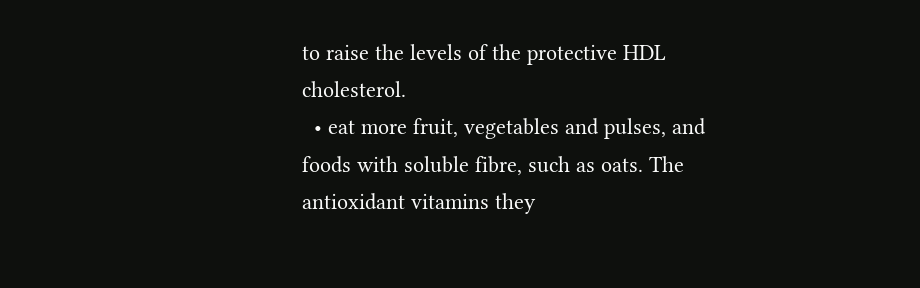to raise the levels of the protective HDL cholesterol.
  • eat more fruit, vegetables and pulses, and foods with soluble fibre, such as oats. The antioxidant vitamins they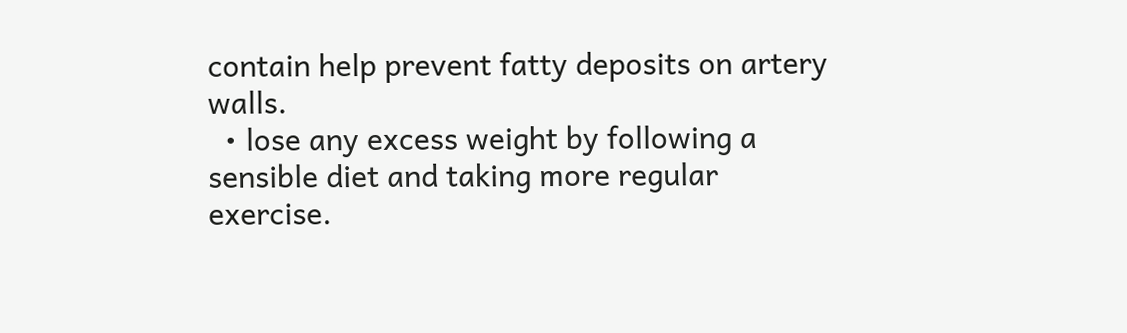contain help prevent fatty deposits on artery walls.
  • lose any excess weight by following a sensible diet and taking more regular exercise.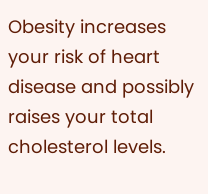Obesity increases your risk of heart disease and possibly raises your total cholesterol levels.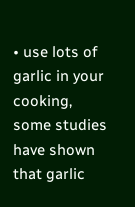• use lots of garlic in your cooking, some studies have shown that garlic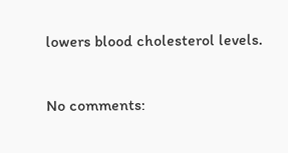lowers blood cholesterol levels.

No comments: